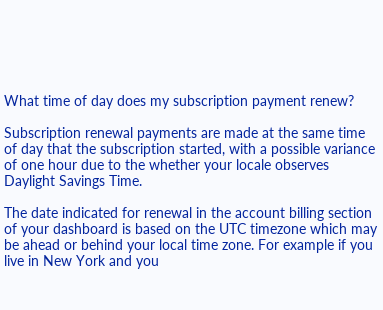What time of day does my subscription payment renew?

Subscription renewal payments are made at the same time of day that the subscription started, with a possible variance of one hour due to the whether your locale observes Daylight Savings Time.

The date indicated for renewal in the account billing section of your dashboard is based on the UTC timezone which may be ahead or behind your local time zone. For example if you live in New York and you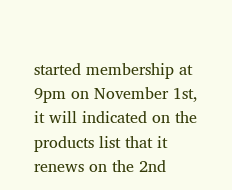started membership at 9pm on November 1st, it will indicated on the products list that it renews on the 2nd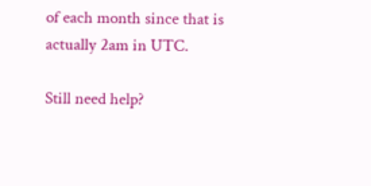of each month since that is actually 2am in UTC.

Still need help?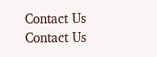Contact Us Contact Us